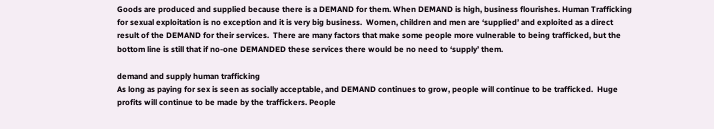Goods are produced and supplied because there is a DEMAND for them. When DEMAND is high, business flourishes. Human Trafficking for sexual exploitation is no exception and it is very big business.  Women, children and men are ‘supplied’ and exploited as a direct result of the DEMAND for their services.  There are many factors that make some people more vulnerable to being trafficked, but the bottom line is still that if no-one DEMANDED these services there would be no need to ‘supply’ them.

demand and supply human trafficking
As long as paying for sex is seen as socially acceptable, and DEMAND continues to grow, people will continue to be trafficked.  Huge profits will continue to be made by the traffickers. People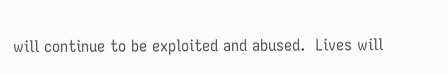will continue to be exploited and abused.  Lives will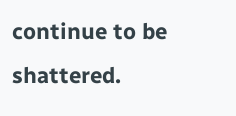continue to be shattered.